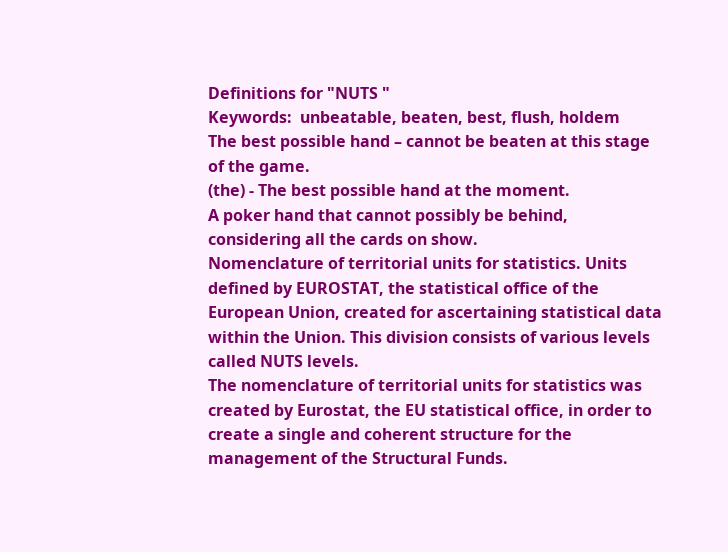Definitions for "NUTS "
Keywords:  unbeatable, beaten, best, flush, holdem
The best possible hand – cannot be beaten at this stage of the game.
(the) - The best possible hand at the moment.
A poker hand that cannot possibly be behind, considering all the cards on show.
Nomenclature of territorial units for statistics. Units defined by EUROSTAT, the statistical office of the European Union, created for ascertaining statistical data within the Union. This division consists of various levels called NUTS levels.
The nomenclature of territorial units for statistics was created by Eurostat, the EU statistical office, in order to create a single and coherent structure for the management of the Structural Funds.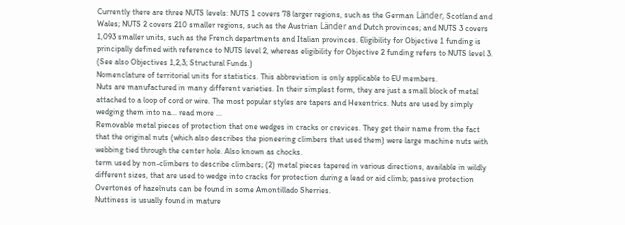Currently there are three NUTS levels: NUTS 1 covers 78 larger regions, such as the German Länder, Scotland and Wales; NUTS 2 covers 210 smaller regions, such as the Austrian Länder and Dutch provinces; and NUTS 3 covers 1,093 smaller units, such as the French departments and Italian provinces. Eligibility for Objective 1 funding is principally defined with reference to NUTS level 2, whereas eligibility for Objective 2 funding refers to NUTS level 3. (See also Objectives 1,2,3; Structural Funds.)
Nomenclature of territorial units for statistics. This abbreviation is only applicable to EU members.
Nuts are manufactured in many different varieties. In their simplest form, they are just a small block of metal attached to a loop of cord or wire. The most popular styles are tapers and Hexentrics. Nuts are used by simply wedging them into na... read more ...
Removable metal pieces of protection that one wedges in cracks or crevices. They get their name from the fact that the original nuts (which also describes the pioneering climbers that used them) were large machine nuts with webbing tied through the center hole. Also known as chocks.
term used by non-climbers to describe climbers; (2) metal pieces tapered in various directions, available in wildly different sizes, that are used to wedge into cracks for protection during a lead or aid climb; passive protection
Overtones of hazelnuts can be found in some Amontillado Sherries.
Nuttiness is usually found in mature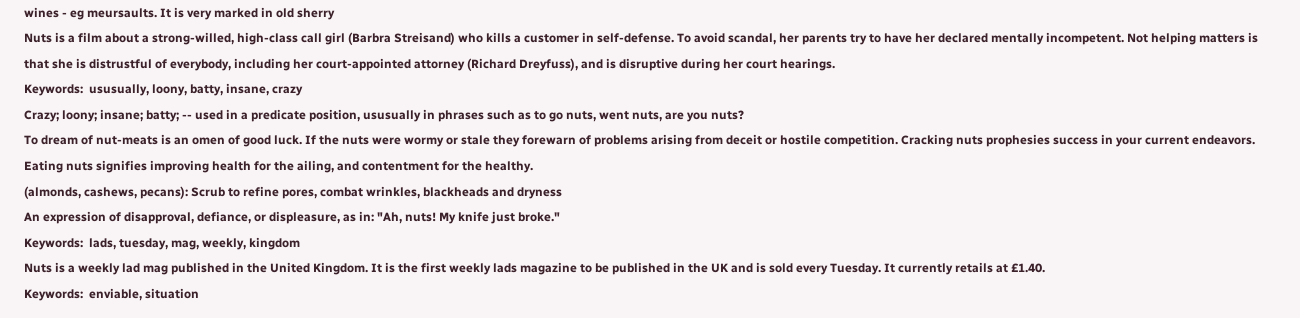wines - eg meursaults. It is very marked in old sherry
Nuts is a film about a strong-willed, high-class call girl (Barbra Streisand) who kills a customer in self-defense. To avoid scandal, her parents try to have her declared mentally incompetent. Not helping matters is that she is distrustful of everybody, including her court-appointed attorney (Richard Dreyfuss), and is disruptive during her court hearings.
Keywords:  ususually, loony, batty, insane, crazy
Crazy; loony; insane; batty; -- used in a predicate position, ususually in phrases such as to go nuts, went nuts, are you nuts?
To dream of nut-meats is an omen of good luck. If the nuts were wormy or stale they forewarn of problems arising from deceit or hostile competition. Cracking nuts prophesies success in your current endeavors. Eating nuts signifies improving health for the ailing, and contentment for the healthy.
(almonds, cashews, pecans): Scrub to refine pores, combat wrinkles, blackheads and dryness
An expression of disapproval, defiance, or displeasure, as in: "Ah, nuts! My knife just broke."
Keywords:  lads, tuesday, mag, weekly, kingdom
Nuts is a weekly lad mag published in the United Kingdom. It is the first weekly lads magazine to be published in the UK and is sold every Tuesday. It currently retails at £1.40.
Keywords:  enviable, situation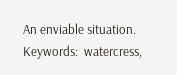An enviable situation.
Keywords:  watercress,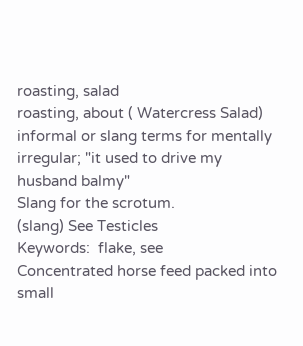roasting, salad
roasting, about ( Watercress Salad)
informal or slang terms for mentally irregular; "it used to drive my husband balmy"
Slang for the scrotum.
(slang) See Testicles
Keywords:  flake, see
Concentrated horse feed packed into small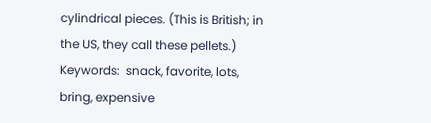cylindrical pieces. (This is British; in the US, they call these pellets.)
Keywords:  snack, favorite, lots, bring, expensive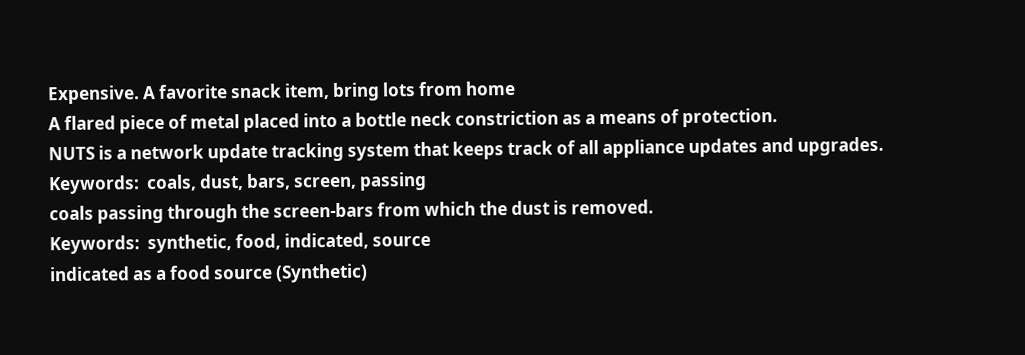Expensive. A favorite snack item, bring lots from home
A flared piece of metal placed into a bottle neck constriction as a means of protection.
NUTS is a network update tracking system that keeps track of all appliance updates and upgrades.
Keywords:  coals, dust, bars, screen, passing
coals passing through the screen-bars from which the dust is removed.
Keywords:  synthetic, food, indicated, source
indicated as a food source (Synthetic)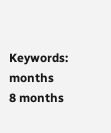Keywords:  months
8 months